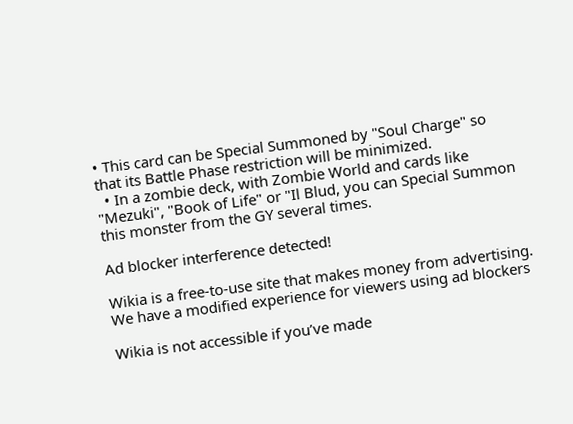• This card can be Special Summoned by "Soul Charge" so that its Battle Phase restriction will be minimized.
  • In a zombie deck, with Zombie World and cards like "Mezuki", "Book of Life" or "Il Blud, you can Special Summon this monster from the GY several times.

Ad blocker interference detected!

Wikia is a free-to-use site that makes money from advertising. We have a modified experience for viewers using ad blockers

Wikia is not accessible if you’ve made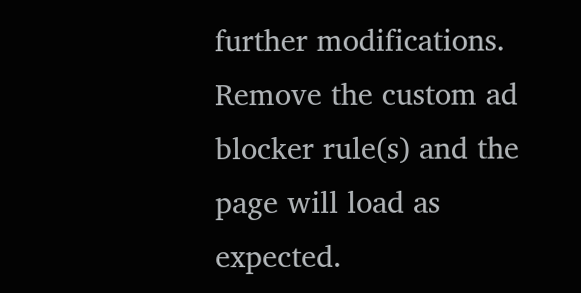further modifications. Remove the custom ad blocker rule(s) and the page will load as expected.